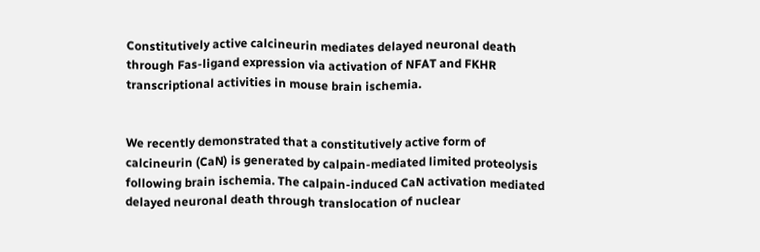Constitutively active calcineurin mediates delayed neuronal death through Fas-ligand expression via activation of NFAT and FKHR transcriptional activities in mouse brain ischemia.


We recently demonstrated that a constitutively active form of calcineurin (CaN) is generated by calpain-mediated limited proteolysis following brain ischemia. The calpain-induced CaN activation mediated delayed neuronal death through translocation of nuclear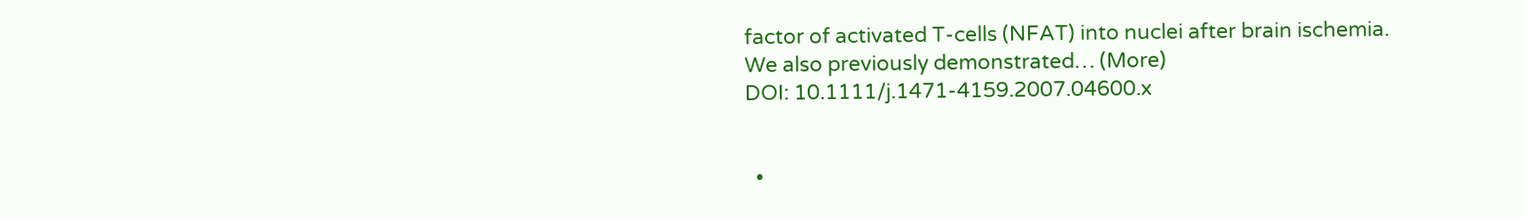factor of activated T-cells (NFAT) into nuclei after brain ischemia. We also previously demonstrated… (More)
DOI: 10.1111/j.1471-4159.2007.04600.x


  •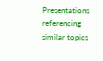Presentations referencing similar topics